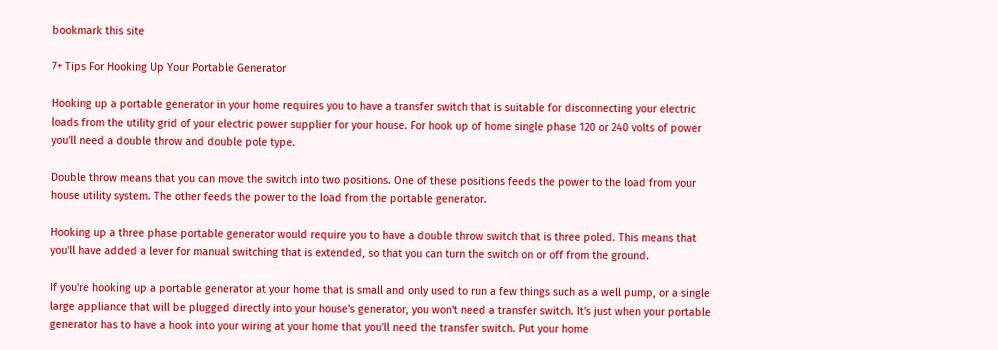bookmark this site

7+ Tips For Hooking Up Your Portable Generator

Hooking up a portable generator in your home requires you to have a transfer switch that is suitable for disconnecting your electric loads from the utility grid of your electric power supplier for your house. For hook up of home single phase 120 or 240 volts of power you'll need a double throw and double pole type.

Double throw means that you can move the switch into two positions. One of these positions feeds the power to the load from your house utility system. The other feeds the power to the load from the portable generator.

Hooking up a three phase portable generator would require you to have a double throw switch that is three poled. This means that you'll have added a lever for manual switching that is extended, so that you can turn the switch on or off from the ground.

If you're hooking up a portable generator at your home that is small and only used to run a few things such as a well pump, or a single large appliance that will be plugged directly into your house's generator, you won't need a transfer switch. It's just when your portable generator has to have a hook into your wiring at your home that you'll need the transfer switch. Put your home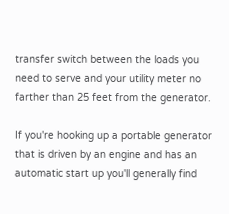transfer switch between the loads you need to serve and your utility meter no farther than 25 feet from the generator.

If you're hooking up a portable generator that is driven by an engine and has an automatic start up you'll generally find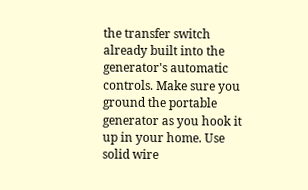the transfer switch already built into the generator's automatic controls. Make sure you ground the portable generator as you hook it up in your home. Use solid wire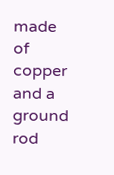made of copper and a ground rod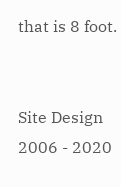that is 8 foot.


Site Design 2006 - 2020